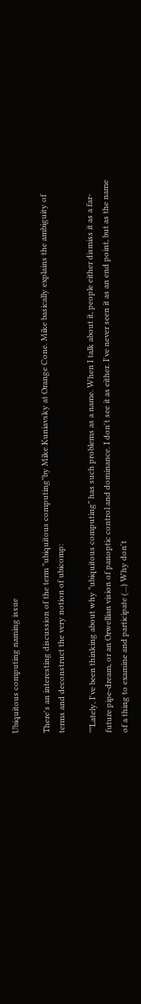Ubiquitous computing naming issue

There's an interesting discussion of the term "ubiquitous computing"by Mike Kuniavsky at Orange Cone. Mike basically explains the ambiguity of terms and deconstruct the very notion of ubicomp:

""Lately, I've been thinking about why "ubiquitous computing" has such problems as a name. When I talk about it, people either dismiss it as a far-future pipe-dream, or an Orwellian vision of panoptic control and dominance. I don't see it as either. I've never seen it as an end point, but as the name of a thing to examine and participate (...) Why don't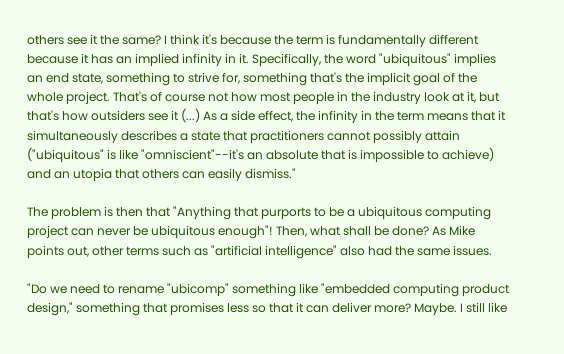others see it the same? I think it's because the term is fundamentally different because it has an implied infinity in it. Specifically, the word "ubiquitous" implies an end state, something to strive for, something that's the implicit goal of the whole project. That's of course not how most people in the industry look at it, but that's how outsiders see it (...) As a side effect, the infinity in the term means that it simultaneously describes a state that practitioners cannot possibly attain ("ubiquitous" is like "omniscient"--it's an absolute that is impossible to achieve) and an utopia that others can easily dismiss."

The problem is then that "Anything that purports to be a ubiquitous computing project can never be ubiquitous enough"! Then, what shall be done? As Mike points out, other terms such as "artificial intelligence" also had the same issues.

"Do we need to rename "ubicomp" something like "embedded computing product design," something that promises less so that it can deliver more? Maybe. I still like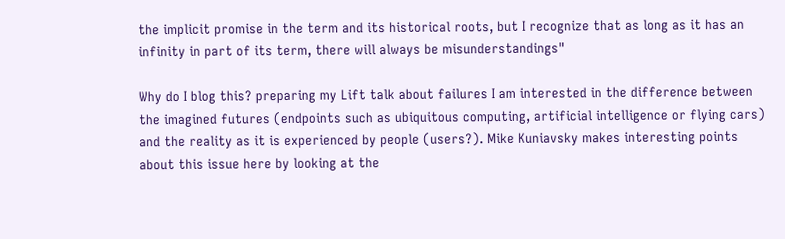the implicit promise in the term and its historical roots, but I recognize that as long as it has an infinity in part of its term, there will always be misunderstandings"

Why do I blog this? preparing my Lift talk about failures I am interested in the difference between the imagined futures (endpoints such as ubiquitous computing, artificial intelligence or flying cars) and the reality as it is experienced by people (users?). Mike Kuniavsky makes interesting points about this issue here by looking at the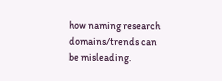how naming research domains/trends can be misleading.